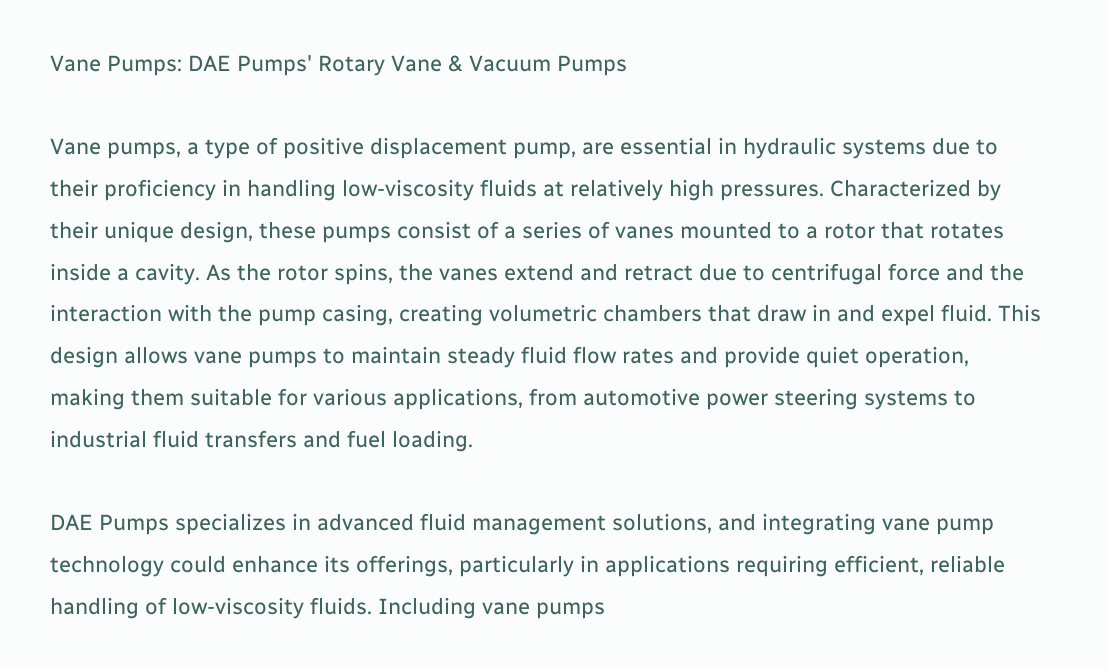Vane Pumps: DAE Pumps' Rotary Vane & Vacuum Pumps

Vane pumps, a type of positive displacement pump, are essential in hydraulic systems due to their proficiency in handling low-viscosity fluids at relatively high pressures. Characterized by their unique design, these pumps consist of a series of vanes mounted to a rotor that rotates inside a cavity. As the rotor spins, the vanes extend and retract due to centrifugal force and the interaction with the pump casing, creating volumetric chambers that draw in and expel fluid. This design allows vane pumps to maintain steady fluid flow rates and provide quiet operation, making them suitable for various applications, from automotive power steering systems to industrial fluid transfers and fuel loading.

DAE Pumps specializes in advanced fluid management solutions, and integrating vane pump technology could enhance its offerings, particularly in applications requiring efficient, reliable handling of low-viscosity fluids. Including vane pumps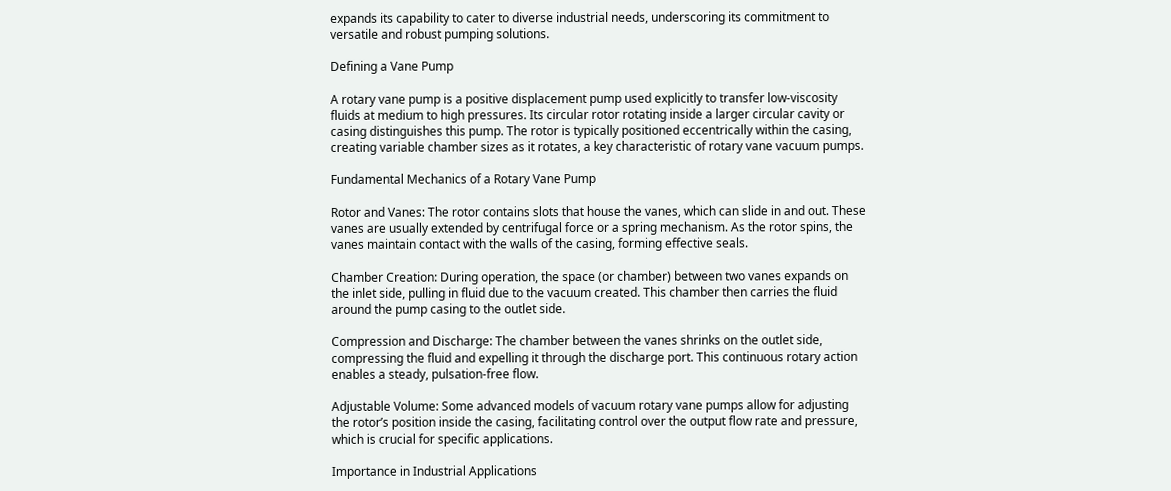expands its capability to cater to diverse industrial needs, underscoring its commitment to versatile and robust pumping solutions.

Defining a Vane Pump

A rotary vane pump is a positive displacement pump used explicitly to transfer low-viscosity fluids at medium to high pressures. Its circular rotor rotating inside a larger circular cavity or casing distinguishes this pump. The rotor is typically positioned eccentrically within the casing, creating variable chamber sizes as it rotates, a key characteristic of rotary vane vacuum pumps.

Fundamental Mechanics of a Rotary Vane Pump

Rotor and Vanes: The rotor contains slots that house the vanes, which can slide in and out. These vanes are usually extended by centrifugal force or a spring mechanism. As the rotor spins, the vanes maintain contact with the walls of the casing, forming effective seals.

Chamber Creation: During operation, the space (or chamber) between two vanes expands on the inlet side, pulling in fluid due to the vacuum created. This chamber then carries the fluid around the pump casing to the outlet side.

Compression and Discharge: The chamber between the vanes shrinks on the outlet side, compressing the fluid and expelling it through the discharge port. This continuous rotary action enables a steady, pulsation-free flow.

Adjustable Volume: Some advanced models of vacuum rotary vane pumps allow for adjusting the rotor’s position inside the casing, facilitating control over the output flow rate and pressure, which is crucial for specific applications.

Importance in Industrial Applications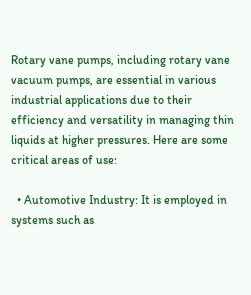Rotary vane pumps, including rotary vane vacuum pumps, are essential in various industrial applications due to their efficiency and versatility in managing thin liquids at higher pressures. Here are some critical areas of use:

  • Automotive Industry: It is employed in systems such as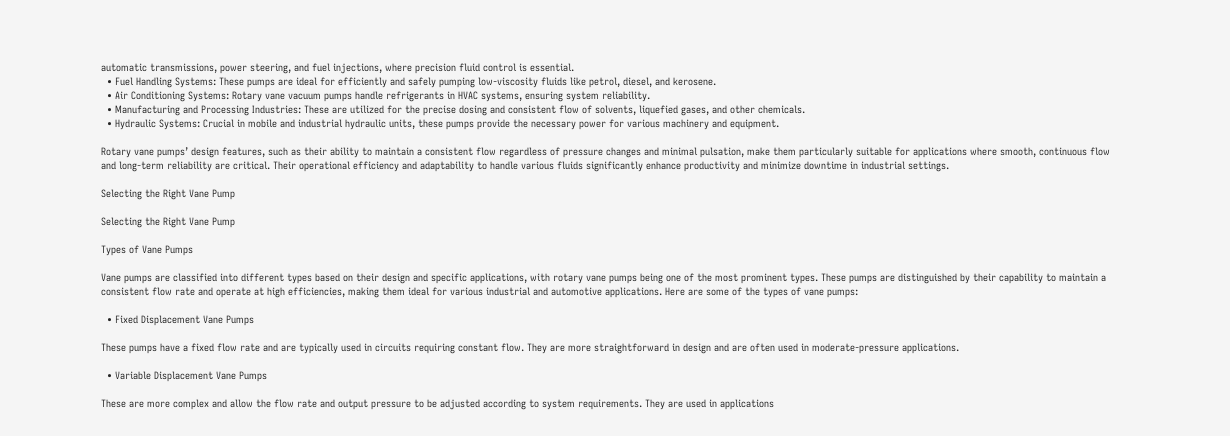automatic transmissions, power steering, and fuel injections, where precision fluid control is essential.
  • Fuel Handling Systems: These pumps are ideal for efficiently and safely pumping low-viscosity fluids like petrol, diesel, and kerosene.
  • Air Conditioning Systems: Rotary vane vacuum pumps handle refrigerants in HVAC systems, ensuring system reliability.
  • Manufacturing and Processing Industries: These are utilized for the precise dosing and consistent flow of solvents, liquefied gases, and other chemicals.
  • Hydraulic Systems: Crucial in mobile and industrial hydraulic units, these pumps provide the necessary power for various machinery and equipment.

Rotary vane pumps’ design features, such as their ability to maintain a consistent flow regardless of pressure changes and minimal pulsation, make them particularly suitable for applications where smooth, continuous flow and long-term reliability are critical. Their operational efficiency and adaptability to handle various fluids significantly enhance productivity and minimize downtime in industrial settings.

Selecting the Right Vane Pump

Selecting the Right Vane Pump

Types of Vane Pumps

Vane pumps are classified into different types based on their design and specific applications, with rotary vane pumps being one of the most prominent types. These pumps are distinguished by their capability to maintain a consistent flow rate and operate at high efficiencies, making them ideal for various industrial and automotive applications. Here are some of the types of vane pumps:

  • Fixed Displacement Vane Pumps

These pumps have a fixed flow rate and are typically used in circuits requiring constant flow. They are more straightforward in design and are often used in moderate-pressure applications.

  • Variable Displacement Vane Pumps

These are more complex and allow the flow rate and output pressure to be adjusted according to system requirements. They are used in applications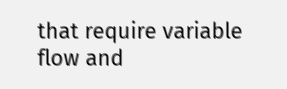that require variable flow and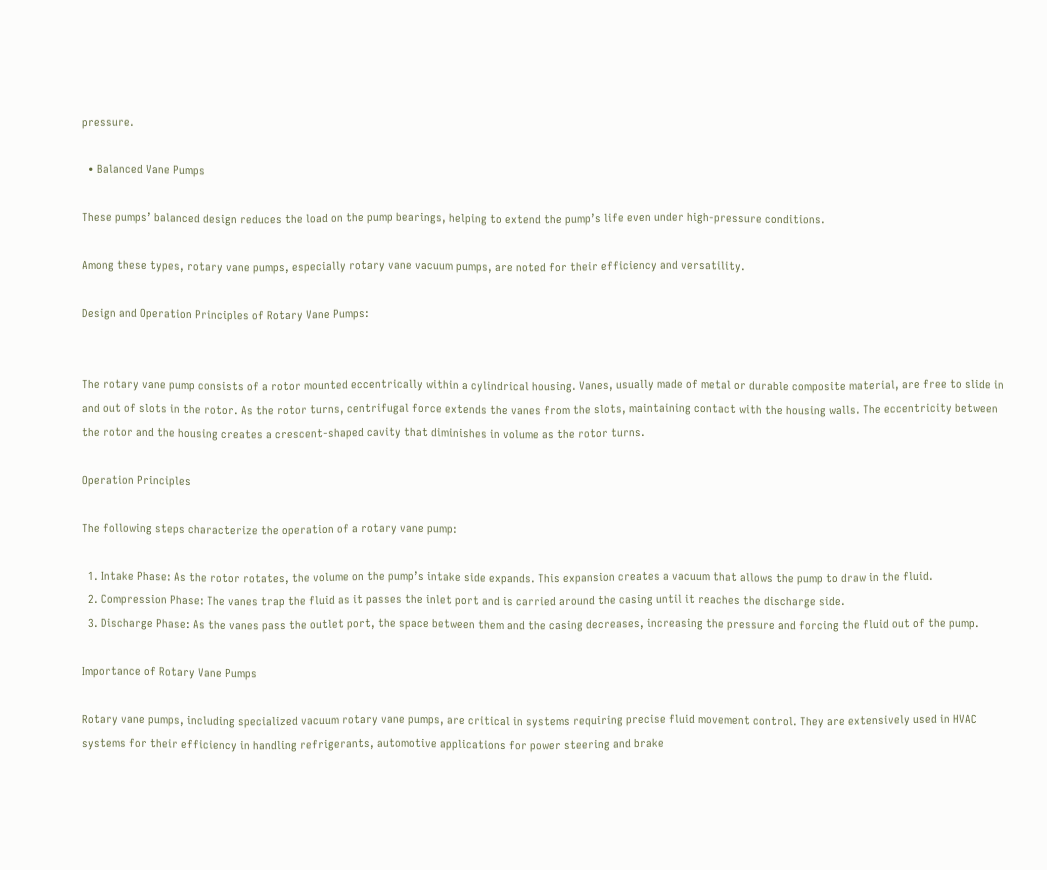pressure.

  • Balanced Vane Pumps

These pumps’ balanced design reduces the load on the pump bearings, helping to extend the pump’s life even under high-pressure conditions.

Among these types, rotary vane pumps, especially rotary vane vacuum pumps, are noted for their efficiency and versatility.

Design and Operation Principles of Rotary Vane Pumps:


The rotary vane pump consists of a rotor mounted eccentrically within a cylindrical housing. Vanes, usually made of metal or durable composite material, are free to slide in and out of slots in the rotor. As the rotor turns, centrifugal force extends the vanes from the slots, maintaining contact with the housing walls. The eccentricity between the rotor and the housing creates a crescent-shaped cavity that diminishes in volume as the rotor turns.

Operation Principles

The following steps characterize the operation of a rotary vane pump:

  1. Intake Phase: As the rotor rotates, the volume on the pump’s intake side expands. This expansion creates a vacuum that allows the pump to draw in the fluid.
  2. Compression Phase: The vanes trap the fluid as it passes the inlet port and is carried around the casing until it reaches the discharge side.
  3. Discharge Phase: As the vanes pass the outlet port, the space between them and the casing decreases, increasing the pressure and forcing the fluid out of the pump.

Importance of Rotary Vane Pumps

Rotary vane pumps, including specialized vacuum rotary vane pumps, are critical in systems requiring precise fluid movement control. They are extensively used in HVAC systems for their efficiency in handling refrigerants, automotive applications for power steering and brake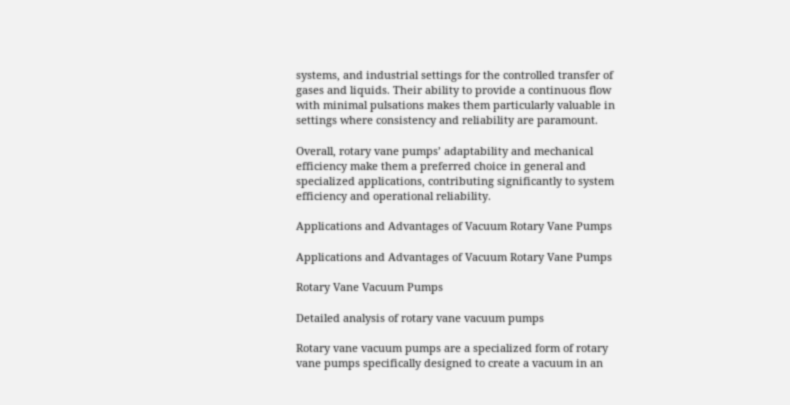systems, and industrial settings for the controlled transfer of gases and liquids. Their ability to provide a continuous flow with minimal pulsations makes them particularly valuable in settings where consistency and reliability are paramount.

Overall, rotary vane pumps’ adaptability and mechanical efficiency make them a preferred choice in general and specialized applications, contributing significantly to system efficiency and operational reliability.

Applications and Advantages of Vacuum Rotary Vane Pumps

Applications and Advantages of Vacuum Rotary Vane Pumps

Rotary Vane Vacuum Pumps

Detailed analysis of rotary vane vacuum pumps

Rotary vane vacuum pumps are a specialized form of rotary vane pumps specifically designed to create a vacuum in an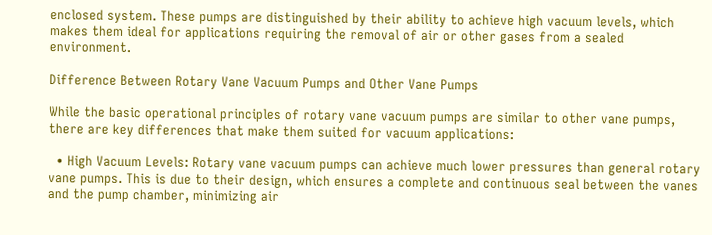enclosed system. These pumps are distinguished by their ability to achieve high vacuum levels, which makes them ideal for applications requiring the removal of air or other gases from a sealed environment.

Difference Between Rotary Vane Vacuum Pumps and Other Vane Pumps

While the basic operational principles of rotary vane vacuum pumps are similar to other vane pumps, there are key differences that make them suited for vacuum applications:

  • High Vacuum Levels: Rotary vane vacuum pumps can achieve much lower pressures than general rotary vane pumps. This is due to their design, which ensures a complete and continuous seal between the vanes and the pump chamber, minimizing air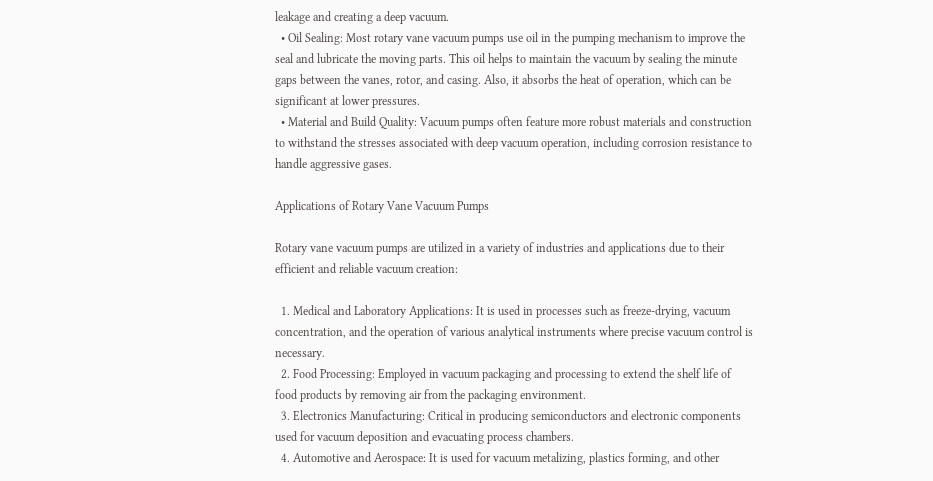leakage and creating a deep vacuum.
  • Oil Sealing: Most rotary vane vacuum pumps use oil in the pumping mechanism to improve the seal and lubricate the moving parts. This oil helps to maintain the vacuum by sealing the minute gaps between the vanes, rotor, and casing. Also, it absorbs the heat of operation, which can be significant at lower pressures.
  • Material and Build Quality: Vacuum pumps often feature more robust materials and construction to withstand the stresses associated with deep vacuum operation, including corrosion resistance to handle aggressive gases.

Applications of Rotary Vane Vacuum Pumps

Rotary vane vacuum pumps are utilized in a variety of industries and applications due to their efficient and reliable vacuum creation:

  1. Medical and Laboratory Applications: It is used in processes such as freeze-drying, vacuum concentration, and the operation of various analytical instruments where precise vacuum control is necessary.
  2. Food Processing: Employed in vacuum packaging and processing to extend the shelf life of food products by removing air from the packaging environment.
  3. Electronics Manufacturing: Critical in producing semiconductors and electronic components used for vacuum deposition and evacuating process chambers.
  4. Automotive and Aerospace: It is used for vacuum metalizing, plastics forming, and other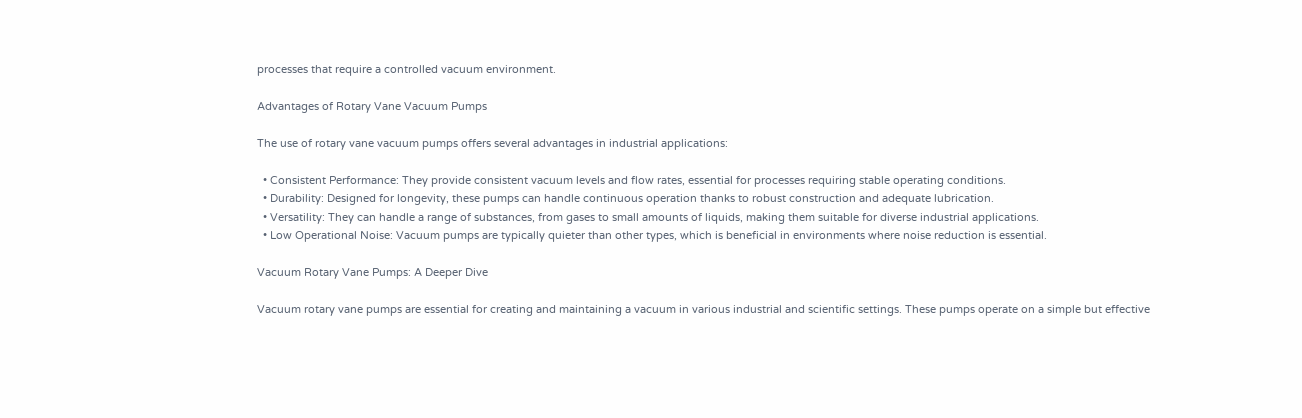processes that require a controlled vacuum environment.

Advantages of Rotary Vane Vacuum Pumps

The use of rotary vane vacuum pumps offers several advantages in industrial applications:

  • Consistent Performance: They provide consistent vacuum levels and flow rates, essential for processes requiring stable operating conditions.
  • Durability: Designed for longevity, these pumps can handle continuous operation thanks to robust construction and adequate lubrication.
  • Versatility: They can handle a range of substances, from gases to small amounts of liquids, making them suitable for diverse industrial applications.
  • Low Operational Noise: Vacuum pumps are typically quieter than other types, which is beneficial in environments where noise reduction is essential.

Vacuum Rotary Vane Pumps: A Deeper Dive

Vacuum rotary vane pumps are essential for creating and maintaining a vacuum in various industrial and scientific settings. These pumps operate on a simple but effective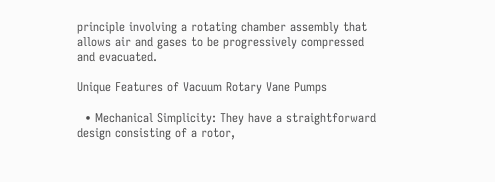principle involving a rotating chamber assembly that allows air and gases to be progressively compressed and evacuated.

Unique Features of Vacuum Rotary Vane Pumps

  • Mechanical Simplicity: They have a straightforward design consisting of a rotor,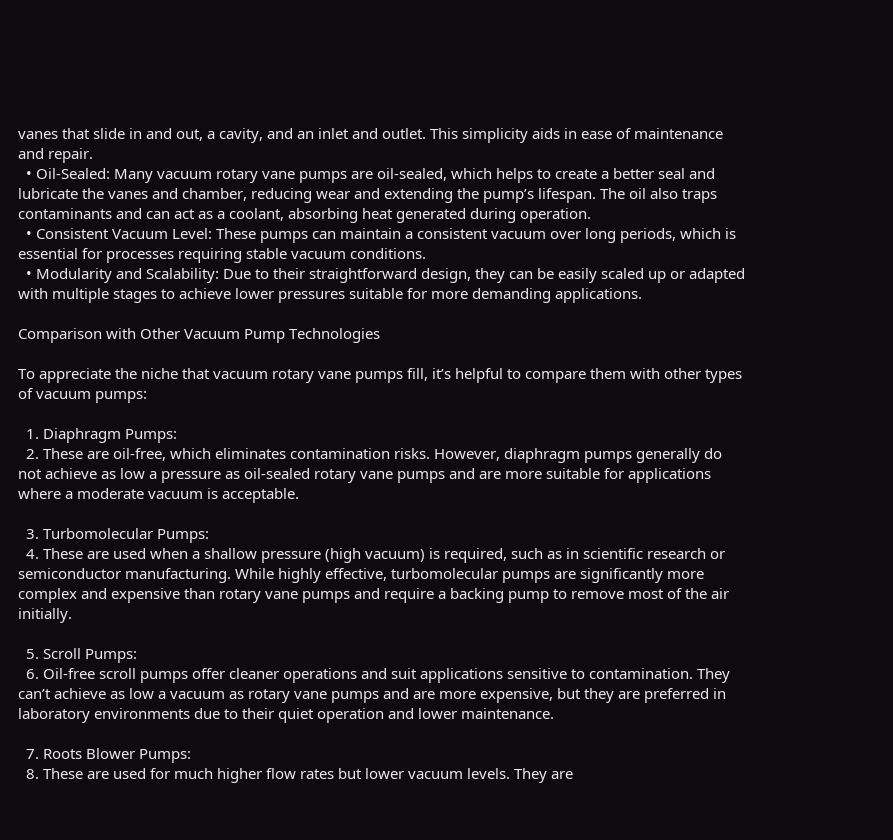vanes that slide in and out, a cavity, and an inlet and outlet. This simplicity aids in ease of maintenance and repair.
  • Oil-Sealed: Many vacuum rotary vane pumps are oil-sealed, which helps to create a better seal and lubricate the vanes and chamber, reducing wear and extending the pump’s lifespan. The oil also traps contaminants and can act as a coolant, absorbing heat generated during operation.
  • Consistent Vacuum Level: These pumps can maintain a consistent vacuum over long periods, which is essential for processes requiring stable vacuum conditions.
  • Modularity and Scalability: Due to their straightforward design, they can be easily scaled up or adapted with multiple stages to achieve lower pressures suitable for more demanding applications.

Comparison with Other Vacuum Pump Technologies

To appreciate the niche that vacuum rotary vane pumps fill, it’s helpful to compare them with other types of vacuum pumps:

  1. Diaphragm Pumps:
  2. These are oil-free, which eliminates contamination risks. However, diaphragm pumps generally do not achieve as low a pressure as oil-sealed rotary vane pumps and are more suitable for applications where a moderate vacuum is acceptable.

  3. Turbomolecular Pumps:
  4. These are used when a shallow pressure (high vacuum) is required, such as in scientific research or semiconductor manufacturing. While highly effective, turbomolecular pumps are significantly more complex and expensive than rotary vane pumps and require a backing pump to remove most of the air initially.

  5. Scroll Pumps:
  6. Oil-free scroll pumps offer cleaner operations and suit applications sensitive to contamination. They can’t achieve as low a vacuum as rotary vane pumps and are more expensive, but they are preferred in laboratory environments due to their quiet operation and lower maintenance.

  7. Roots Blower Pumps:
  8. These are used for much higher flow rates but lower vacuum levels. They are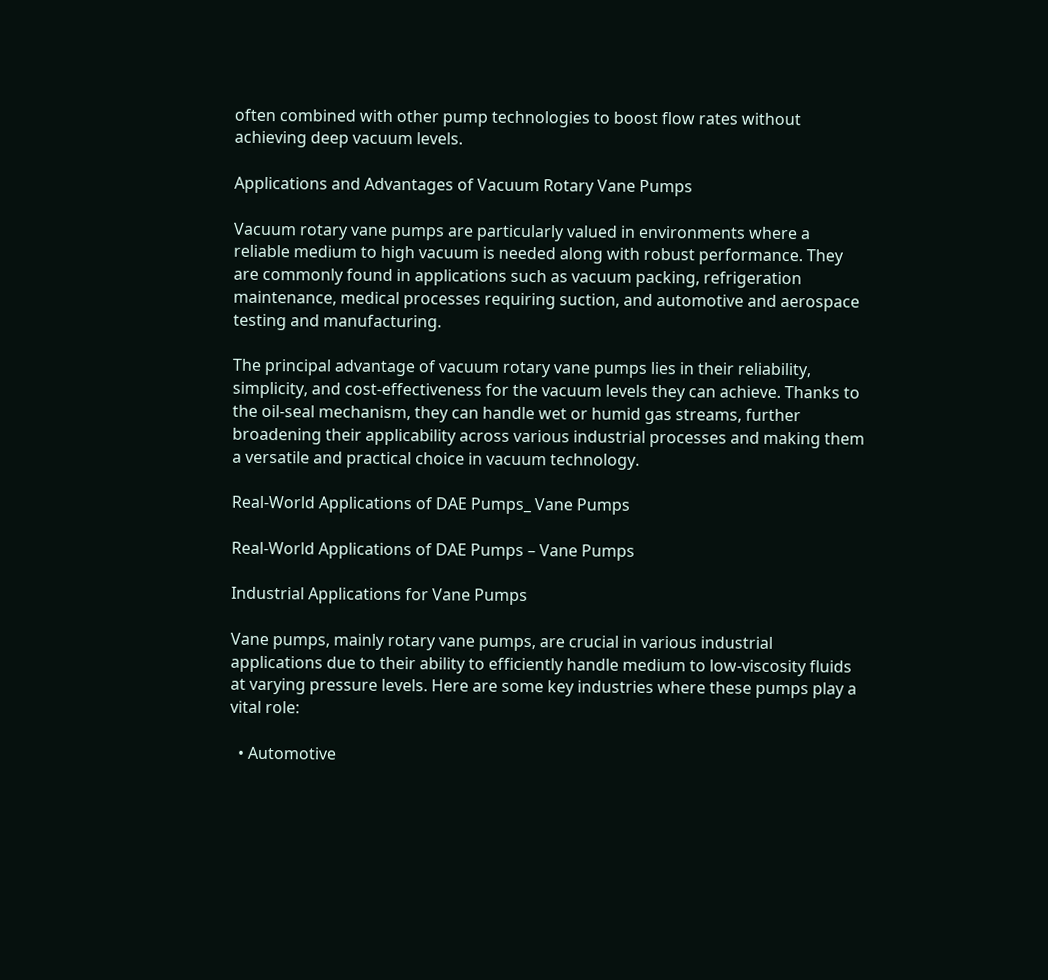often combined with other pump technologies to boost flow rates without achieving deep vacuum levels.

Applications and Advantages of Vacuum Rotary Vane Pumps

Vacuum rotary vane pumps are particularly valued in environments where a reliable medium to high vacuum is needed along with robust performance. They are commonly found in applications such as vacuum packing, refrigeration maintenance, medical processes requiring suction, and automotive and aerospace testing and manufacturing.

The principal advantage of vacuum rotary vane pumps lies in their reliability, simplicity, and cost-effectiveness for the vacuum levels they can achieve. Thanks to the oil-seal mechanism, they can handle wet or humid gas streams, further broadening their applicability across various industrial processes and making them a versatile and practical choice in vacuum technology.

Real-World Applications of DAE Pumps_ Vane Pumps

Real-World Applications of DAE Pumps – Vane Pumps

Industrial Applications for Vane Pumps

Vane pumps, mainly rotary vane pumps, are crucial in various industrial applications due to their ability to efficiently handle medium to low-viscosity fluids at varying pressure levels. Here are some key industries where these pumps play a vital role:

  • Automotive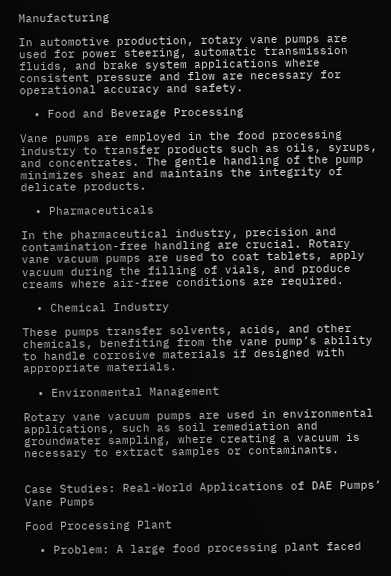Manufacturing

In automotive production, rotary vane pumps are used for power steering, automatic transmission fluids, and brake system applications where consistent pressure and flow are necessary for operational accuracy and safety.

  • Food and Beverage Processing

Vane pumps are employed in the food processing industry to transfer products such as oils, syrups, and concentrates. The gentle handling of the pump minimizes shear and maintains the integrity of delicate products.

  • Pharmaceuticals

In the pharmaceutical industry, precision and contamination-free handling are crucial. Rotary vane vacuum pumps are used to coat tablets, apply vacuum during the filling of vials, and produce creams where air-free conditions are required.

  • Chemical Industry

These pumps transfer solvents, acids, and other chemicals, benefiting from the vane pump’s ability to handle corrosive materials if designed with appropriate materials.

  • Environmental Management

Rotary vane vacuum pumps are used in environmental applications, such as soil remediation and groundwater sampling, where creating a vacuum is necessary to extract samples or contaminants.


Case Studies: Real-World Applications of DAE Pumps’ Vane Pumps

Food Processing Plant

  • Problem: A large food processing plant faced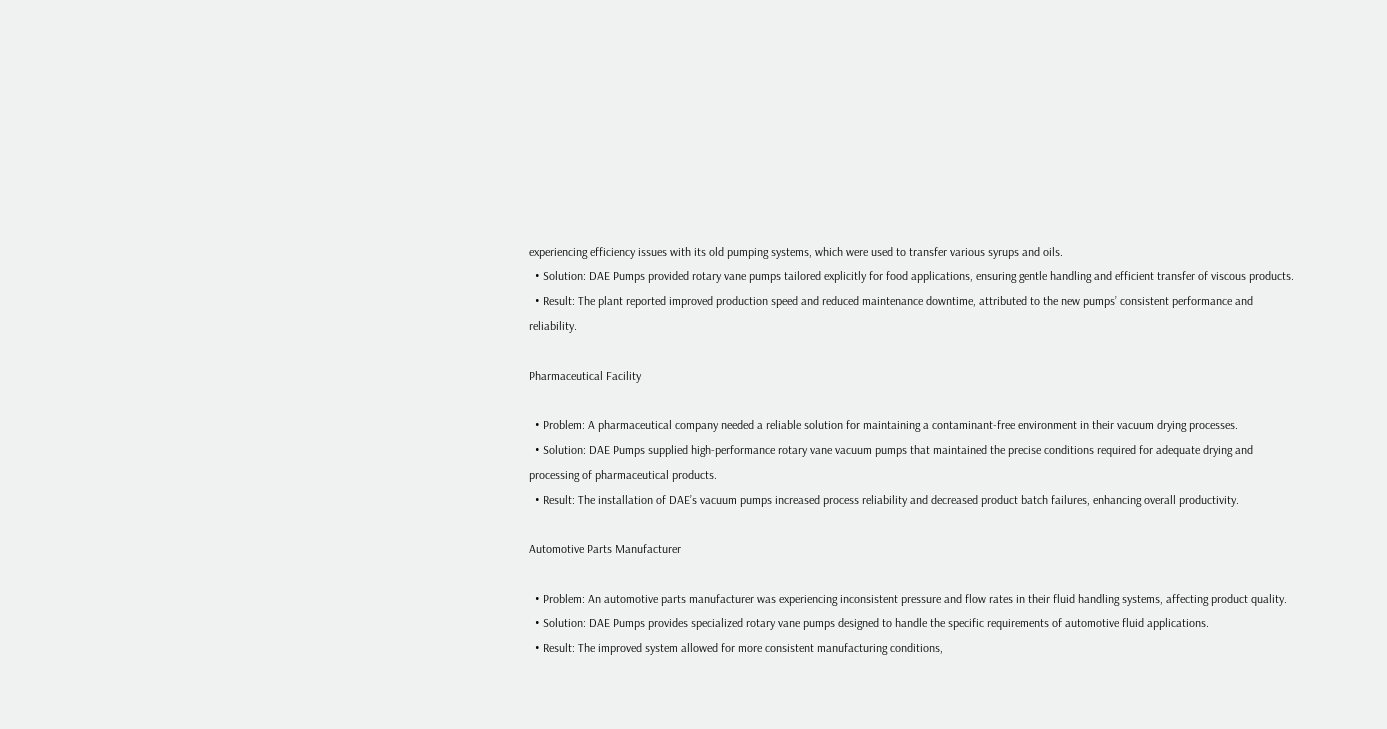experiencing efficiency issues with its old pumping systems, which were used to transfer various syrups and oils.
  • Solution: DAE Pumps provided rotary vane pumps tailored explicitly for food applications, ensuring gentle handling and efficient transfer of viscous products.
  • Result: The plant reported improved production speed and reduced maintenance downtime, attributed to the new pumps’ consistent performance and reliability.

Pharmaceutical Facility

  • Problem: A pharmaceutical company needed a reliable solution for maintaining a contaminant-free environment in their vacuum drying processes.
  • Solution: DAE Pumps supplied high-performance rotary vane vacuum pumps that maintained the precise conditions required for adequate drying and processing of pharmaceutical products.
  • Result: The installation of DAE’s vacuum pumps increased process reliability and decreased product batch failures, enhancing overall productivity.

Automotive Parts Manufacturer

  • Problem: An automotive parts manufacturer was experiencing inconsistent pressure and flow rates in their fluid handling systems, affecting product quality.
  • Solution: DAE Pumps provides specialized rotary vane pumps designed to handle the specific requirements of automotive fluid applications.
  • Result: The improved system allowed for more consistent manufacturing conditions,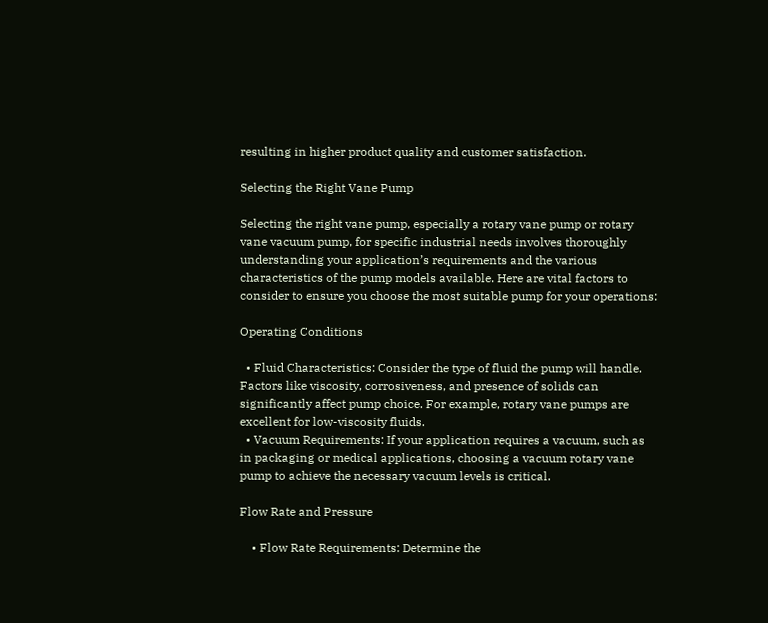resulting in higher product quality and customer satisfaction.

Selecting the Right Vane Pump

Selecting the right vane pump, especially a rotary vane pump or rotary vane vacuum pump, for specific industrial needs involves thoroughly understanding your application’s requirements and the various characteristics of the pump models available. Here are vital factors to consider to ensure you choose the most suitable pump for your operations:

Operating Conditions

  • Fluid Characteristics: Consider the type of fluid the pump will handle. Factors like viscosity, corrosiveness, and presence of solids can significantly affect pump choice. For example, rotary vane pumps are excellent for low-viscosity fluids.
  • Vacuum Requirements: If your application requires a vacuum, such as in packaging or medical applications, choosing a vacuum rotary vane pump to achieve the necessary vacuum levels is critical.

Flow Rate and Pressure

    • Flow Rate Requirements: Determine the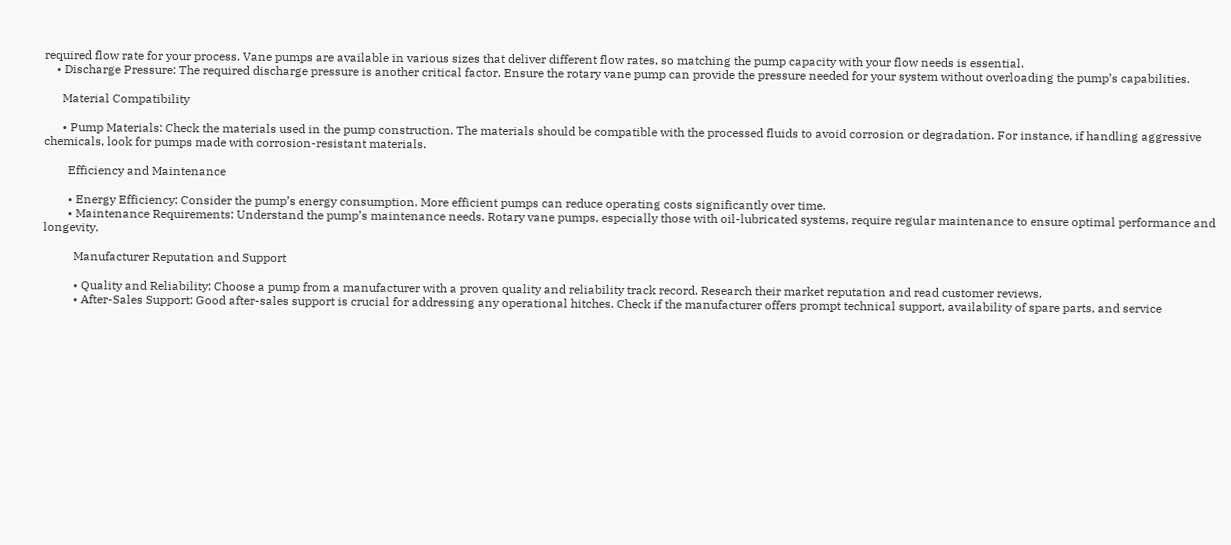required flow rate for your process. Vane pumps are available in various sizes that deliver different flow rates, so matching the pump capacity with your flow needs is essential.
    • Discharge Pressure: The required discharge pressure is another critical factor. Ensure the rotary vane pump can provide the pressure needed for your system without overloading the pump’s capabilities.

      Material Compatibility

      • Pump Materials: Check the materials used in the pump construction. The materials should be compatible with the processed fluids to avoid corrosion or degradation. For instance, if handling aggressive chemicals, look for pumps made with corrosion-resistant materials.

        Efficiency and Maintenance

        • Energy Efficiency: Consider the pump’s energy consumption. More efficient pumps can reduce operating costs significantly over time.
        • Maintenance Requirements: Understand the pump’s maintenance needs. Rotary vane pumps, especially those with oil-lubricated systems, require regular maintenance to ensure optimal performance and longevity.

          Manufacturer Reputation and Support

          • Quality and Reliability: Choose a pump from a manufacturer with a proven quality and reliability track record. Research their market reputation and read customer reviews.
          • After-Sales Support: Good after-sales support is crucial for addressing any operational hitches. Check if the manufacturer offers prompt technical support, availability of spare parts, and service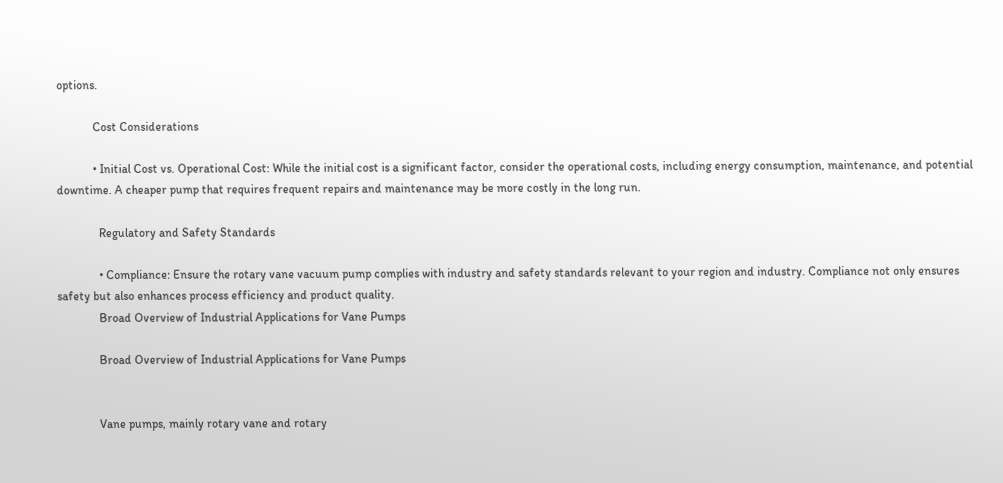options.

            Cost Considerations

            • Initial Cost vs. Operational Cost: While the initial cost is a significant factor, consider the operational costs, including energy consumption, maintenance, and potential downtime. A cheaper pump that requires frequent repairs and maintenance may be more costly in the long run.

              Regulatory and Safety Standards

              • Compliance: Ensure the rotary vane vacuum pump complies with industry and safety standards relevant to your region and industry. Compliance not only ensures safety but also enhances process efficiency and product quality.
              Broad Overview of Industrial Applications for Vane Pumps

              Broad Overview of Industrial Applications for Vane Pumps


              Vane pumps, mainly rotary vane and rotary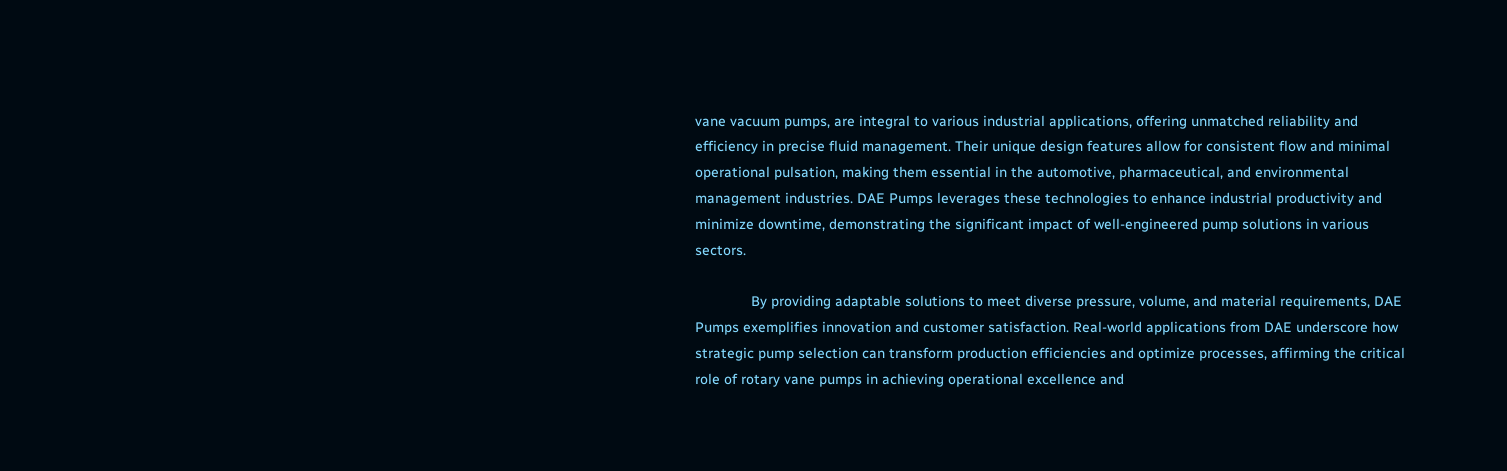vane vacuum pumps, are integral to various industrial applications, offering unmatched reliability and efficiency in precise fluid management. Their unique design features allow for consistent flow and minimal operational pulsation, making them essential in the automotive, pharmaceutical, and environmental management industries. DAE Pumps leverages these technologies to enhance industrial productivity and minimize downtime, demonstrating the significant impact of well-engineered pump solutions in various sectors.

              By providing adaptable solutions to meet diverse pressure, volume, and material requirements, DAE Pumps exemplifies innovation and customer satisfaction. Real-world applications from DAE underscore how strategic pump selection can transform production efficiencies and optimize processes, affirming the critical role of rotary vane pumps in achieving operational excellence and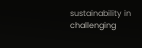sustainability in challenging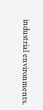industrial environments.